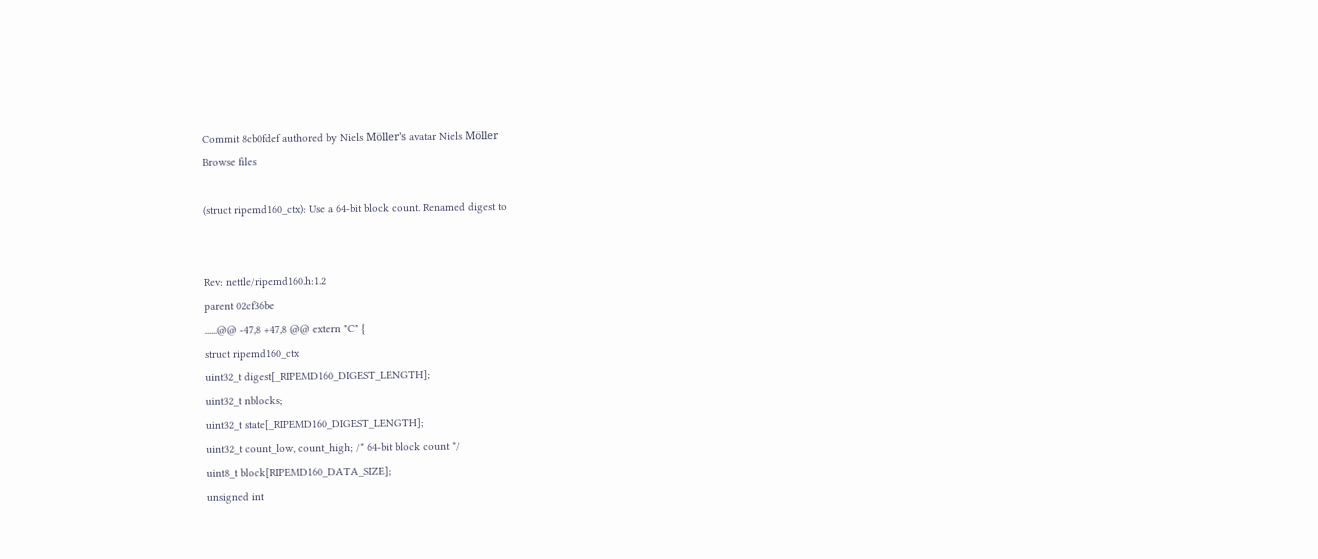Commit 8cb0fdef authored by Niels Möller's avatar Niels Möller
Browse files

(struct ripemd160_ctx): Use a 64-bit block count. Renamed digest to


Rev: nettle/ripemd160.h:1.2
parent 02cf36be
......@@ -47,8 +47,8 @@ extern "C" {
struct ripemd160_ctx
uint32_t digest[_RIPEMD160_DIGEST_LENGTH];
uint32_t nblocks;
uint32_t state[_RIPEMD160_DIGEST_LENGTH];
uint32_t count_low, count_high; /* 64-bit block count */
uint8_t block[RIPEMD160_DATA_SIZE];
unsigned int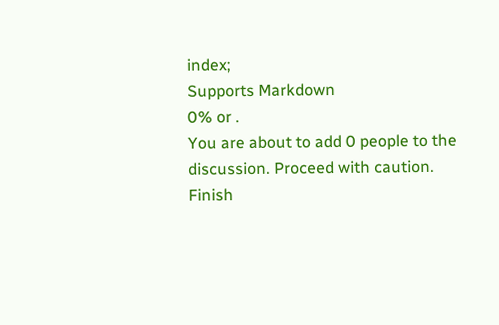index;
Supports Markdown
0% or .
You are about to add 0 people to the discussion. Proceed with caution.
Finish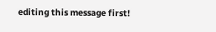editing this message first!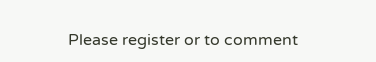Please register or to comment